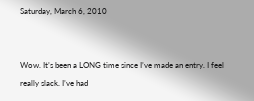Saturday, March 6, 2010


Wow. It’s been a LONG time since I’ve made an entry. I feel really slack. I’ve had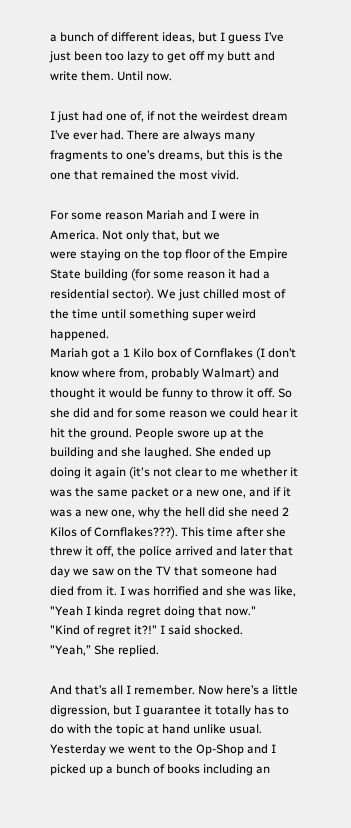a bunch of different ideas, but I guess I’ve just been too lazy to get off my butt and write them. Until now.

I just had one of, if not the weirdest dream I’ve ever had. There are always many fragments to one’s dreams, but this is the one that remained the most vivid.

For some reason Mariah and I were in America. Not only that, but we
were staying on the top floor of the Empire State building (for some reason it had a residential sector). We just chilled most of the time until something super weird happened.
Mariah got a 1 Kilo box of Cornflakes (I don’t know where from, probably Walmart) and thought it would be funny to throw it off. So she did and for some reason we could hear it hit the ground. People swore up at the building and she laughed. She ended up doing it again (it's not clear to me whether it was the same packet or a new one, and if it was a new one, why the hell did she need 2 Kilos of Cornflakes???). This time after she threw it off, the police arrived and later that day we saw on the TV that someone had died from it. I was horrified and she was like, "Yeah I kinda regret doing that now."
"Kind of regret it?!" I said shocked.
"Yeah,” She replied.

And that’s all I remember. Now here’s a little digression, but I guarantee it totally has to do with the topic at hand unlike usual. Yesterday we went to the Op-Shop and I picked up a bunch of books including an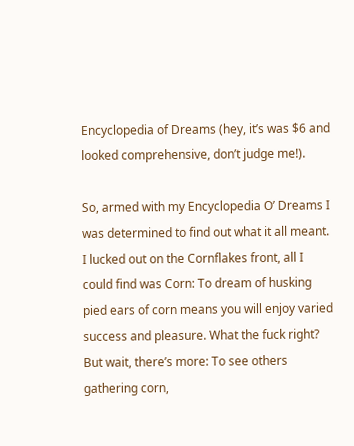Encyclopedia of Dreams (hey, it’s was $6 and looked comprehensive, don’t judge me!).

So, armed with my Encyclopedia O’ Dreams I was determined to find out what it all meant. I lucked out on the Cornflakes front, all I could find was Corn: To dream of husking pied ears of corn means you will enjoy varied success and pleasure. What the fuck right? But wait, there’s more: To see others gathering corn,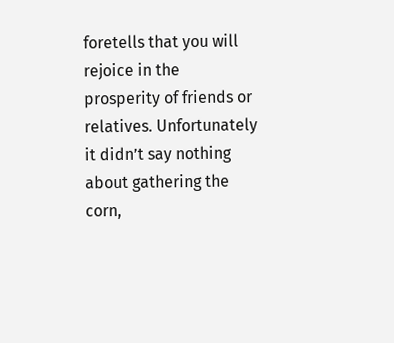foretells that you will rejoice in the prosperity of friends or relatives. Unfortunately it didn’t say nothing about gathering the corn,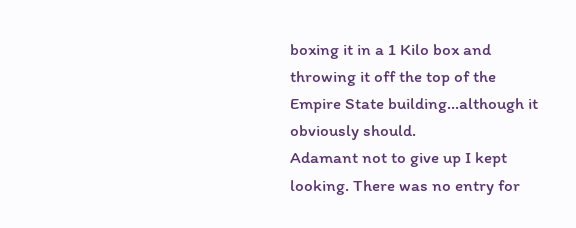boxing it in a 1 Kilo box and throwing it off the top of the Empire State building…although it obviously should.
Adamant not to give up I kept looking. There was no entry for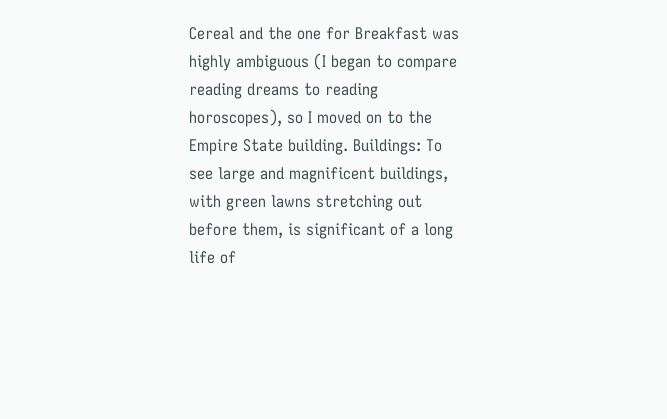Cereal and the one for Breakfast was highly ambiguous (I began to compare reading dreams to reading horoscopes), so I moved on to the Empire State building. Buildings: To see large and magnificent buildings, with green lawns stretching out before them, is significant of a long life of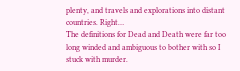plenty, and travels and explorations into distant countries. Right…
The definitions for Dead and Death were far too long winded and ambiguous to bother with so I stuck with murder.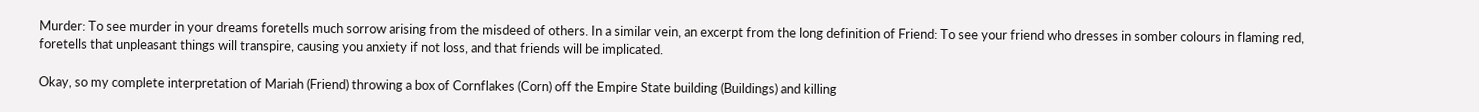Murder: To see murder in your dreams foretells much sorrow arising from the misdeed of others. In a similar vein, an excerpt from the long definition of Friend: To see your friend who dresses in somber colours in flaming red, foretells that unpleasant things will transpire, causing you anxiety if not loss, and that friends will be implicated.

Okay, so my complete interpretation of Mariah (Friend) throwing a box of Cornflakes (Corn) off the Empire State building (Buildings) and killing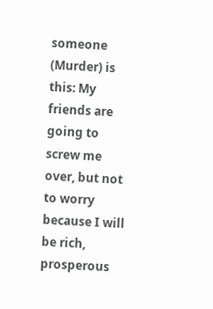someone (Murder) is this: My friends are going to screw me over, but not to worry because I will be rich, prosperous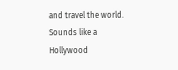and travel the world. Sounds like a Hollywood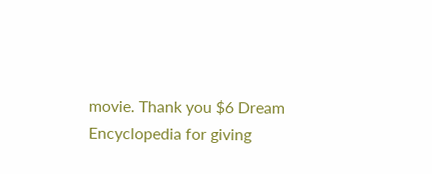movie. Thank you $6 Dream Encyclopedia for giving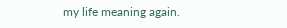my life meaning again.